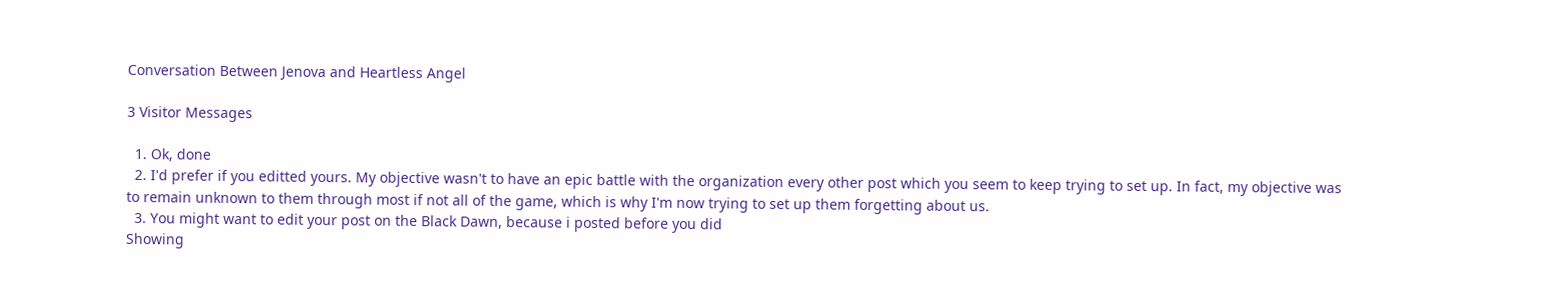Conversation Between Jenova and Heartless Angel

3 Visitor Messages

  1. Ok, done
  2. I'd prefer if you editted yours. My objective wasn't to have an epic battle with the organization every other post which you seem to keep trying to set up. In fact, my objective was to remain unknown to them through most if not all of the game, which is why I'm now trying to set up them forgetting about us.
  3. You might want to edit your post on the Black Dawn, because i posted before you did
Showing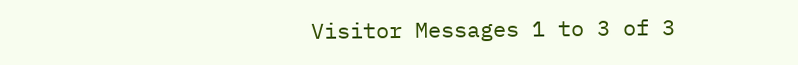Visitor Messages 1 to 3 of 3